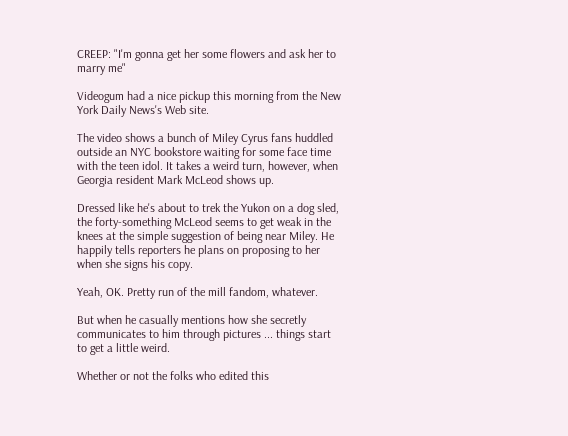CREEP: "I'm gonna get her some flowers and ask her to marry me"

Videogum had a nice pickup this morning from the New York Daily News's Web site.

The video shows a bunch of Miley Cyrus fans huddled outside an NYC bookstore waiting for some face time with the teen idol. It takes a weird turn, however, when Georgia resident Mark McLeod shows up.

Dressed like he's about to trek the Yukon on a dog sled, the forty-something McLeod seems to get weak in the knees at the simple suggestion of being near Miley. He happily tells reporters he plans on proposing to her when she signs his copy.

Yeah, OK. Pretty run of the mill fandom, whatever.

But when he casually mentions how she secretly communicates to him through pictures ... things start to get a little weird.

Whether or not the folks who edited this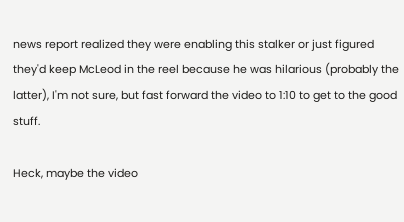news report realized they were enabling this stalker or just figured they'd keep McLeod in the reel because he was hilarious (probably the latter), I'm not sure, but fast forward the video to 1:10 to get to the good stuff.

Heck, maybe the video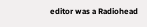editor was a Radiohead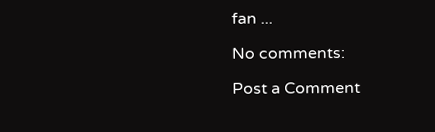fan ...

No comments:

Post a Comment